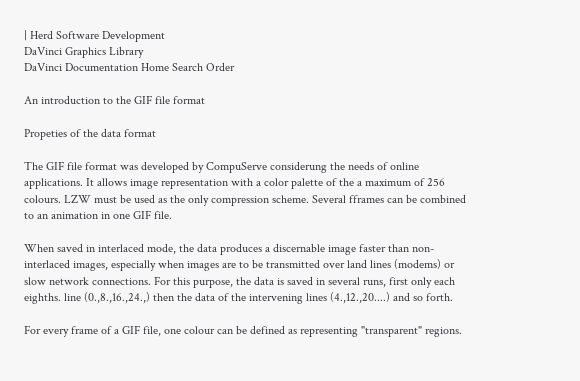| Herd Software Development
DaVinci Graphics Library
DaVinci Documentation Home Search Order

An introduction to the GIF file format

Propeties of the data format

The GIF file format was developed by CompuServe considerung the needs of online applications. It allows image representation with a color palette of the a maximum of 256 colours. LZW must be used as the only compression scheme. Several fframes can be combined to an animation in one GIF file.

When saved in interlaced mode, the data produces a discernable image faster than non-interlaced images, especially when images are to be transmitted over land lines (modems) or slow network connections. For this purpose, the data is saved in several runs, first only each eighths. line (0.,8.,16.,24.,) then the data of the intervening lines (4.,12.,20....) and so forth.

For every frame of a GIF file, one colour can be defined as representing "transparent" regions.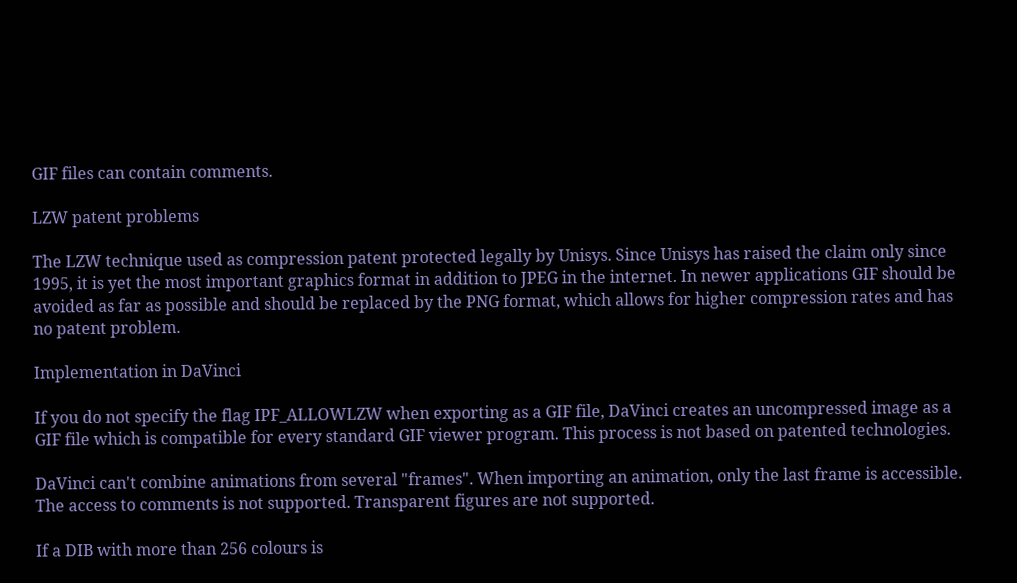GIF files can contain comments.

LZW patent problems

The LZW technique used as compression patent protected legally by Unisys. Since Unisys has raised the claim only since 1995, it is yet the most important graphics format in addition to JPEG in the internet. In newer applications GIF should be avoided as far as possible and should be replaced by the PNG format, which allows for higher compression rates and has no patent problem.

Implementation in DaVinci

If you do not specify the flag IPF_ALLOWLZW when exporting as a GIF file, DaVinci creates an uncompressed image as a GIF file which is compatible for every standard GIF viewer program. This process is not based on patented technologies.

DaVinci can't combine animations from several "frames". When importing an animation, only the last frame is accessible. The access to comments is not supported. Transparent figures are not supported.

If a DIB with more than 256 colours is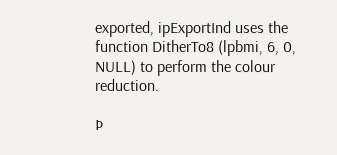exported, ipExportInd uses the function DitherTo8 (lpbmi, 6, 0, NULL) to perform the colour reduction.

Þ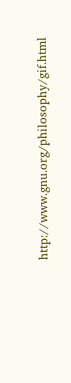http://www.gnu.org/philosophy/gif.html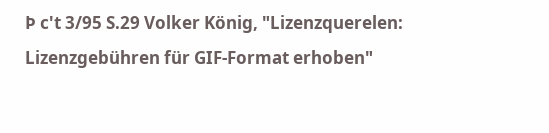Þ c't 3/95 S.29 Volker König, "Lizenzquerelen: Lizenzgebühren für GIF-Format erhoben"